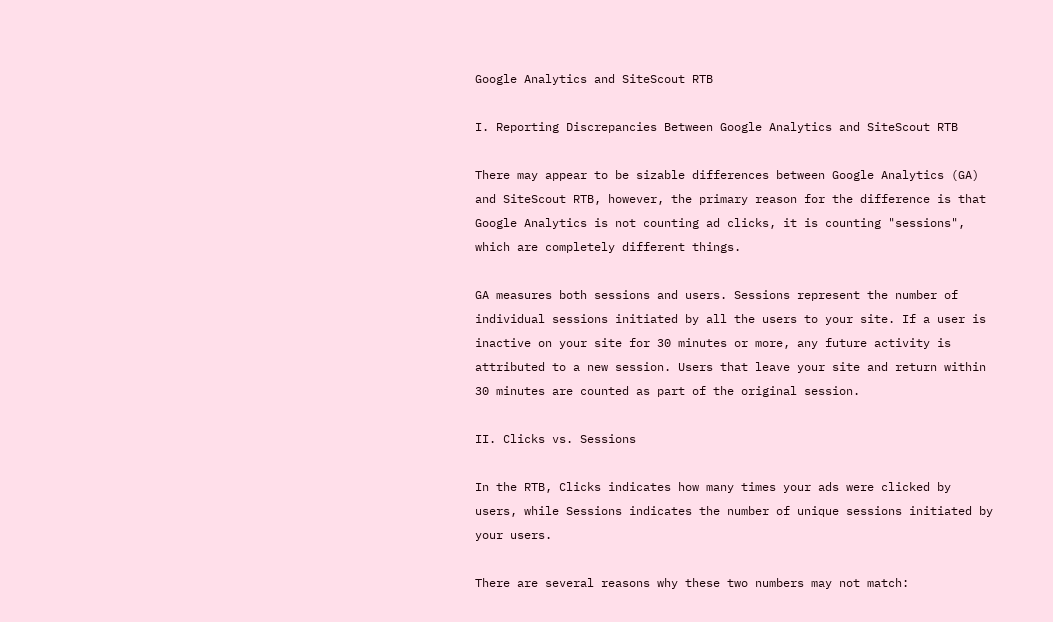Google Analytics and SiteScout RTB

I. Reporting Discrepancies Between Google Analytics and SiteScout RTB

There may appear to be sizable differences between Google Analytics (GA) and SiteScout RTB, however, the primary reason for the difference is that Google Analytics is not counting ad clicks, it is counting "sessions", which are completely different things.

GA measures both sessions and users. Sessions represent the number of individual sessions initiated by all the users to your site. If a user is inactive on your site for 30 minutes or more, any future activity is attributed to a new session. Users that leave your site and return within 30 minutes are counted as part of the original session.

II. Clicks vs. Sessions

In the RTB, Clicks indicates how many times your ads were clicked by users, while Sessions indicates the number of unique sessions initiated by your users.

There are several reasons why these two numbers may not match: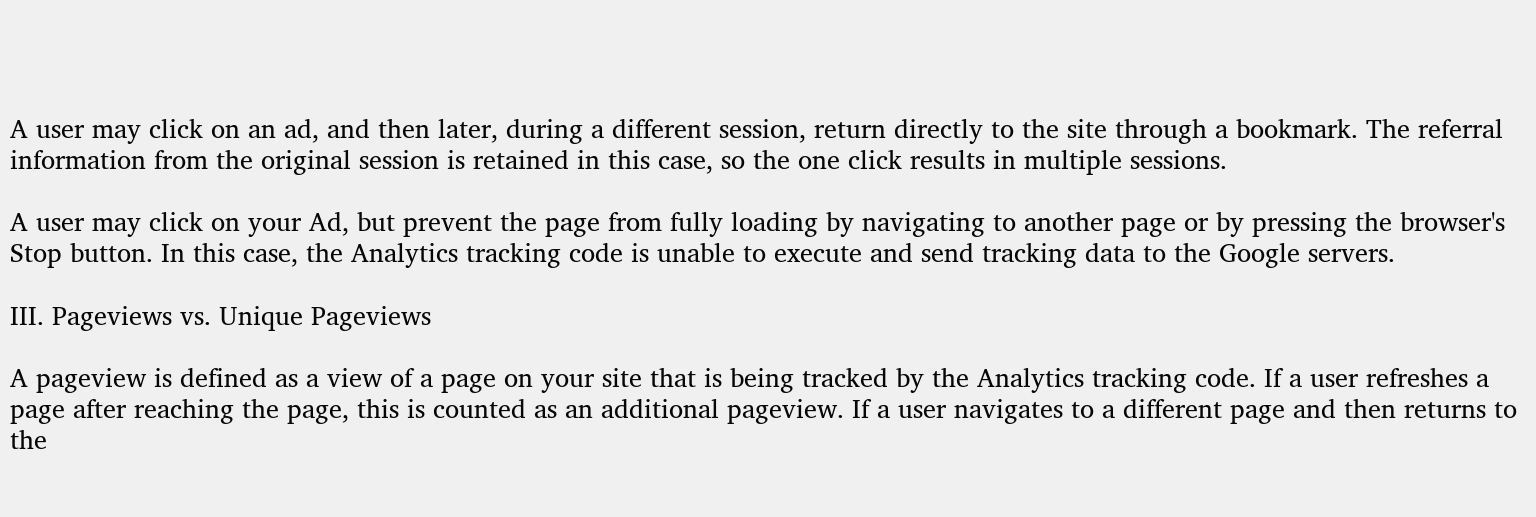A user may click on an ad, and then later, during a different session, return directly to the site through a bookmark. The referral information from the original session is retained in this case, so the one click results in multiple sessions.

A user may click on your Ad, but prevent the page from fully loading by navigating to another page or by pressing the browser's Stop button. In this case, the Analytics tracking code is unable to execute and send tracking data to the Google servers.

III. Pageviews vs. Unique Pageviews

A pageview is defined as a view of a page on your site that is being tracked by the Analytics tracking code. If a user refreshes a page after reaching the page, this is counted as an additional pageview. If a user navigates to a different page and then returns to the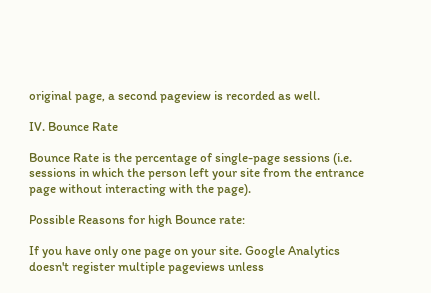original page, a second pageview is recorded as well.

IV. Bounce Rate

Bounce Rate is the percentage of single-page sessions (i.e. sessions in which the person left your site from the entrance page without interacting with the page).

Possible Reasons for high Bounce rate:

If you have only one page on your site. Google Analytics doesn't register multiple pageviews unless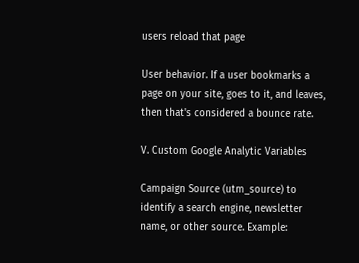users reload that page

User behavior. If a user bookmarks a page on your site, goes to it, and leaves, then that's considered a bounce rate.

V. Custom Google Analytic Variables

Campaign Source (utm_source) to identify a search engine, newsletter name, or other source. Example: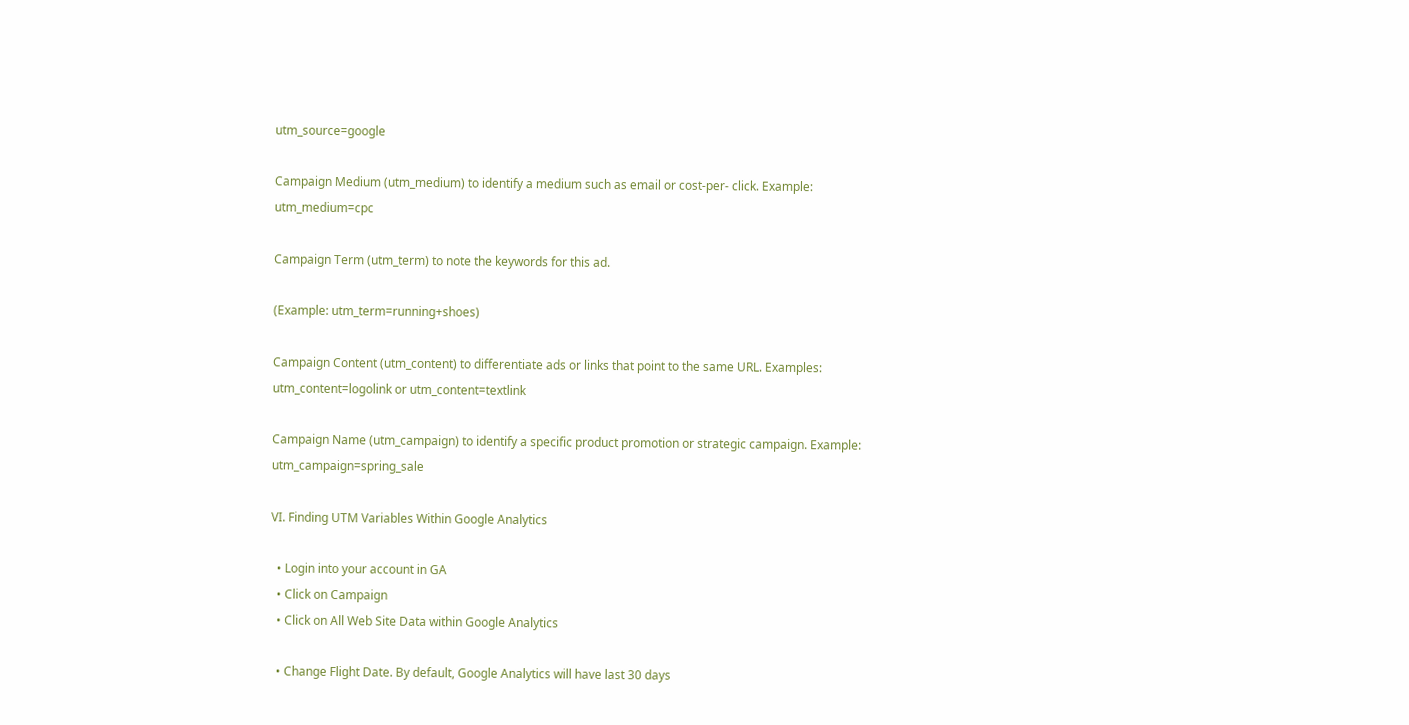utm_source=google

Campaign Medium (utm_medium) to identify a medium such as email or cost-per- click. Example: utm_medium=cpc

Campaign Term (utm_term) to note the keywords for this ad.

(Example: utm_term=running+shoes)

Campaign Content (utm_content) to differentiate ads or links that point to the same URL. Examples: utm_content=logolink or utm_content=textlink

Campaign Name (utm_campaign) to identify a specific product promotion or strategic campaign. Example: utm_campaign=spring_sale

VI. Finding UTM Variables Within Google Analytics

  • Login into your account in GA
  • Click on Campaign
  • Click on All Web Site Data within Google Analytics

  • Change Flight Date. By default, Google Analytics will have last 30 days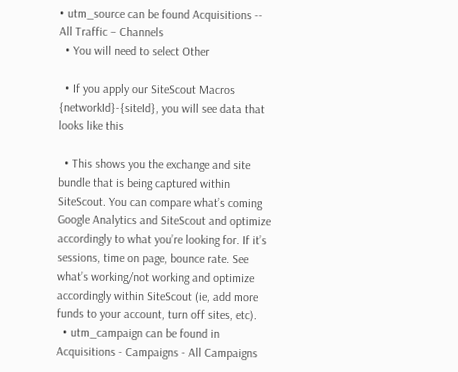• utm_source can be found Acquisitions -- All Traffic – Channels
  • You will need to select Other

  • If you apply our SiteScout Macros {networkId}-{siteId}, you will see data that looks like this

  • This shows you the exchange and site bundle that is being captured within SiteScout. You can compare what’s coming Google Analytics and SiteScout and optimize accordingly to what you’re looking for. If it’s sessions, time on page, bounce rate. See what’s working/not working and optimize accordingly within SiteScout (ie, add more funds to your account, turn off sites, etc).
  • utm_campaign can be found in Acquisitions - Campaigns - All Campaigns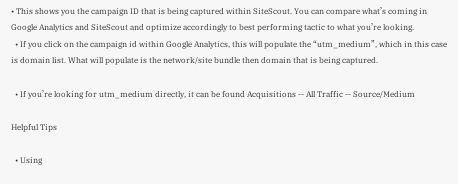• This shows you the campaign ID that is being captured within SiteScout. You can compare what’s coming in Google Analytics and SiteScout and optimize accordingly to best performing tactic to what you’re looking.
  • If you click on the campaign id within Google Analytics, this will populate the “utm_medium”, which in this case is domain list. What will populate is the network/site bundle then domain that is being captured.

  • If you’re looking for utm_medium directly, it can be found Acquisitions -- All Traffic -- Source/Medium

Helpful Tips

  • Using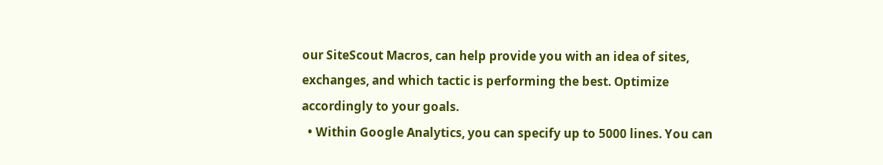our SiteScout Macros, can help provide you with an idea of sites, exchanges, and which tactic is performing the best. Optimize accordingly to your goals.
  • Within Google Analytics, you can specify up to 5000 lines. You can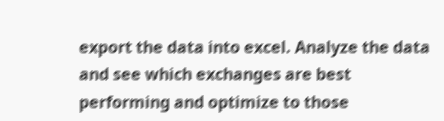export the data into excel. Analyze the data and see which exchanges are best performing and optimize to those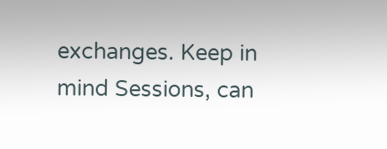exchanges. Keep in mind Sessions, can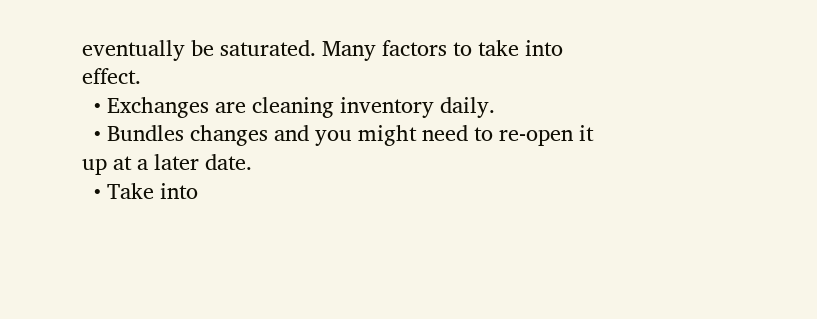eventually be saturated. Many factors to take into effect.
  • Exchanges are cleaning inventory daily.
  • Bundles changes and you might need to re-open it up at a later date.
  • Take into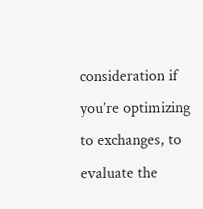consideration if you’re optimizing to exchanges, to evaluate the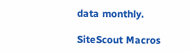data monthly.

SiteScout Macros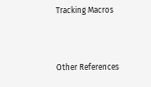Tracking Macros


Other References